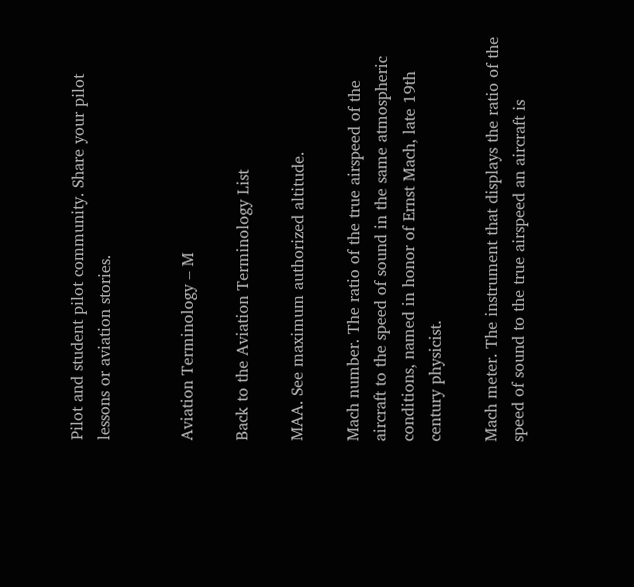Pilot and student pilot community. Share your pilot lessons or aviation stories.


Aviation Terminology – M

Back to the Aviation Terminology List

MAA. See maximum authorized altitude.

Mach number. The ratio of the true airspeed of the aircraft to the speed of sound in the same atmospheric conditions, named in honor of Ernst Mach, late 19th century physicist.

Mach meter. The instrument that displays the ratio of the speed of sound to the true airspeed an aircraft is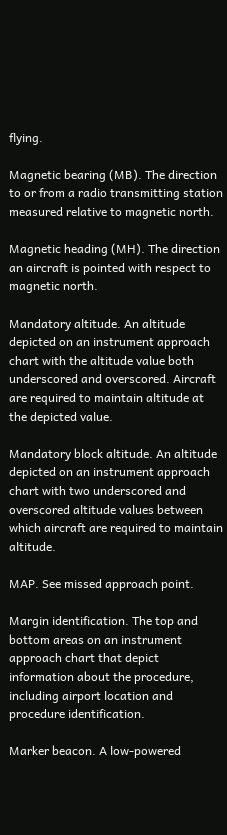flying.

Magnetic bearing (MB). The direction to or from a radio transmitting station measured relative to magnetic north.

Magnetic heading (MH). The direction an aircraft is pointed with respect to magnetic north.

Mandatory altitude. An altitude depicted on an instrument approach chart with the altitude value both underscored and overscored. Aircraft are required to maintain altitude at the depicted value.

Mandatory block altitude. An altitude depicted on an instrument approach chart with two underscored and overscored altitude values between which aircraft are required to maintain altitude.

MAP. See missed approach point.

Margin identification. The top and bottom areas on an instrument approach chart that depict information about the procedure, including airport location and procedure identification.

Marker beacon. A low-powered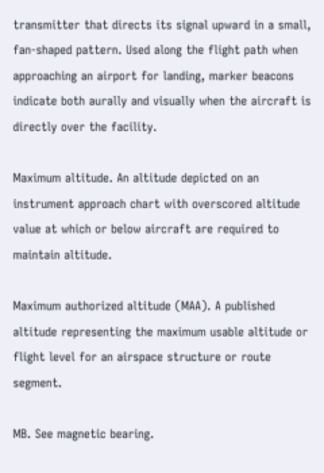transmitter that directs its signal upward in a small, fan-shaped pattern. Used along the flight path when approaching an airport for landing, marker beacons indicate both aurally and visually when the aircraft is directly over the facility.

Maximum altitude. An altitude depicted on an instrument approach chart with overscored altitude value at which or below aircraft are required to maintain altitude.

Maximum authorized altitude (MAA). A published altitude representing the maximum usable altitude or flight level for an airspace structure or route segment.

MB. See magnetic bearing.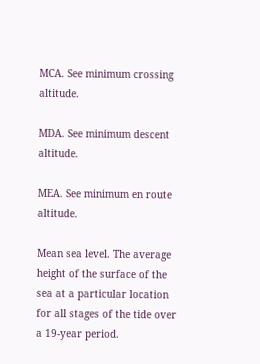MCA. See minimum crossing altitude.

MDA. See minimum descent altitude.

MEA. See minimum en route altitude.

Mean sea level. The average height of the surface of the sea at a particular location for all stages of the tide over a 19-year period.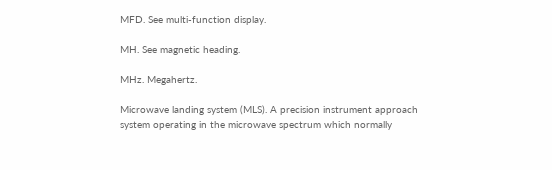MFD. See multi-function display.

MH. See magnetic heading.

MHz. Megahertz.

Microwave landing system (MLS). A precision instrument approach system operating in the microwave spectrum which normally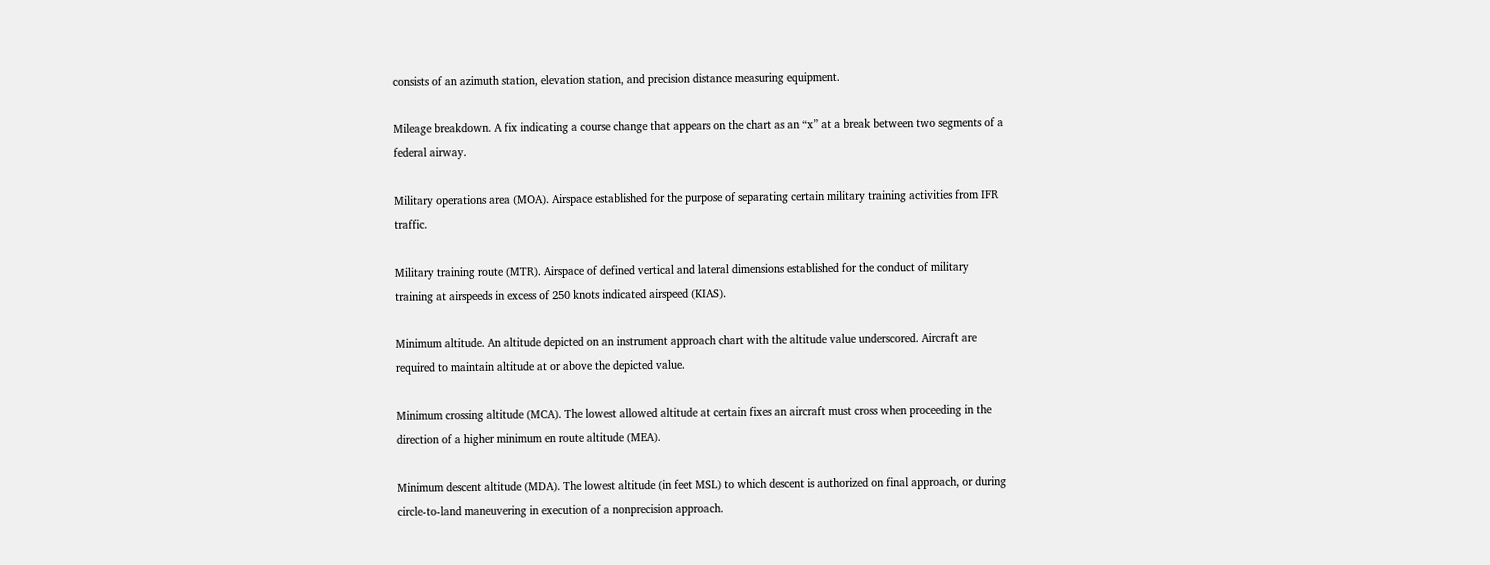consists of an azimuth station, elevation station, and precision distance measuring equipment.

Mileage breakdown. A fix indicating a course change that appears on the chart as an “x” at a break between two segments of a federal airway.

Military operations area (MOA). Airspace established for the purpose of separating certain military training activities from IFR traffic.

Military training route (MTR). Airspace of defined vertical and lateral dimensions established for the conduct of military training at airspeeds in excess of 250 knots indicated airspeed (KIAS).

Minimum altitude. An altitude depicted on an instrument approach chart with the altitude value underscored. Aircraft are required to maintain altitude at or above the depicted value.

Minimum crossing altitude (MCA). The lowest allowed altitude at certain fixes an aircraft must cross when proceeding in the direction of a higher minimum en route altitude (MEA).

Minimum descent altitude (MDA). The lowest altitude (in feet MSL) to which descent is authorized on final approach, or during circle-to-land maneuvering in execution of a nonprecision approach.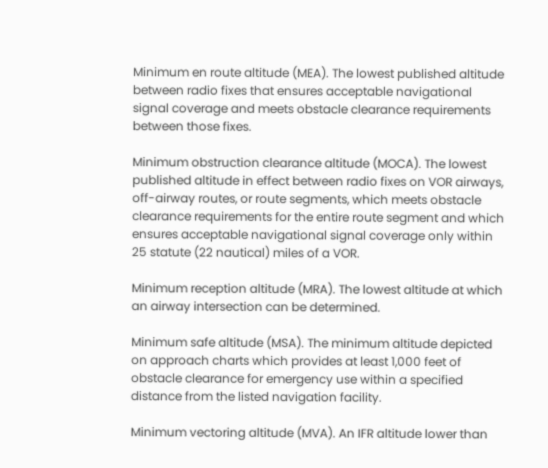Minimum en route altitude (MEA). The lowest published altitude between radio fixes that ensures acceptable navigational signal coverage and meets obstacle clearance requirements between those fixes.

Minimum obstruction clearance altitude (MOCA). The lowest published altitude in effect between radio fixes on VOR airways, off-airway routes, or route segments, which meets obstacle clearance requirements for the entire route segment and which ensures acceptable navigational signal coverage only within 25 statute (22 nautical) miles of a VOR.

Minimum reception altitude (MRA). The lowest altitude at which an airway intersection can be determined.

Minimum safe altitude (MSA). The minimum altitude depicted on approach charts which provides at least 1,000 feet of obstacle clearance for emergency use within a specified distance from the listed navigation facility.

Minimum vectoring altitude (MVA). An IFR altitude lower than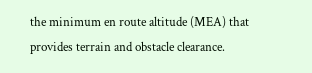the minimum en route altitude (MEA) that provides terrain and obstacle clearance.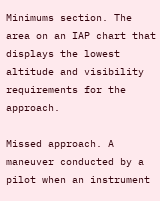Minimums section. The area on an IAP chart that displays the lowest altitude and visibility requirements for the approach.

Missed approach. A maneuver conducted by a pilot when an instrument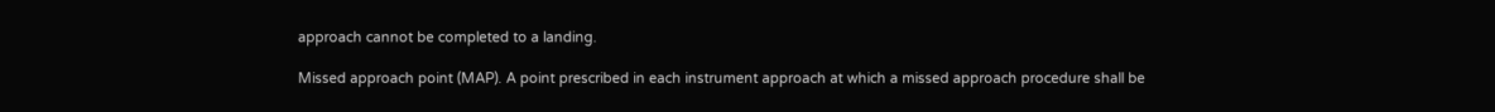approach cannot be completed to a landing.

Missed approach point (MAP). A point prescribed in each instrument approach at which a missed approach procedure shall be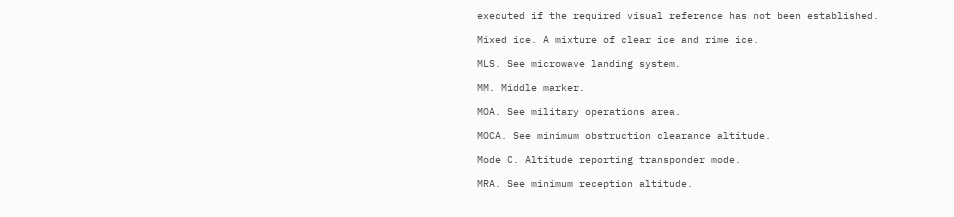executed if the required visual reference has not been established.

Mixed ice. A mixture of clear ice and rime ice.

MLS. See microwave landing system.

MM. Middle marker.

MOA. See military operations area.

MOCA. See minimum obstruction clearance altitude.

Mode C. Altitude reporting transponder mode.

MRA. See minimum reception altitude.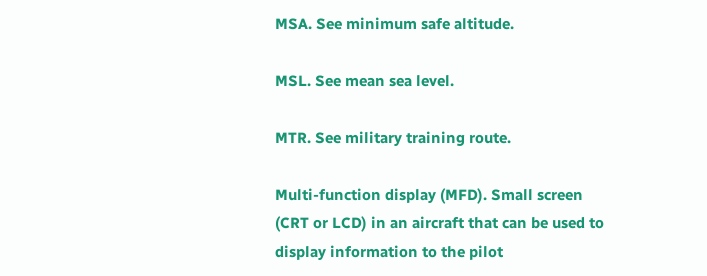MSA. See minimum safe altitude.

MSL. See mean sea level.

MTR. See military training route.

Multi-function display (MFD). Small screen (CRT or LCD) in an aircraft that can be used to display information to the pilot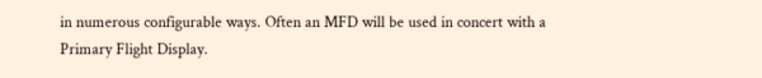in numerous configurable ways. Often an MFD will be used in concert with a Primary Flight Display.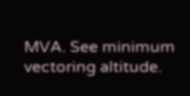MVA. See minimum vectoring altitude.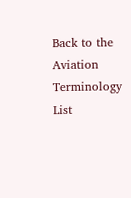Back to the Aviation Terminology List